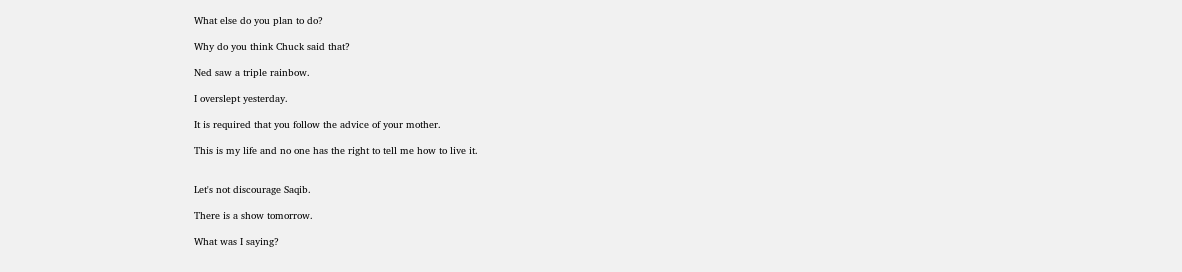What else do you plan to do?

Why do you think Chuck said that?

Ned saw a triple rainbow.

I overslept yesterday.

It is required that you follow the advice of your mother.

This is my life and no one has the right to tell me how to live it.


Let's not discourage Saqib.

There is a show tomorrow.

What was I saying?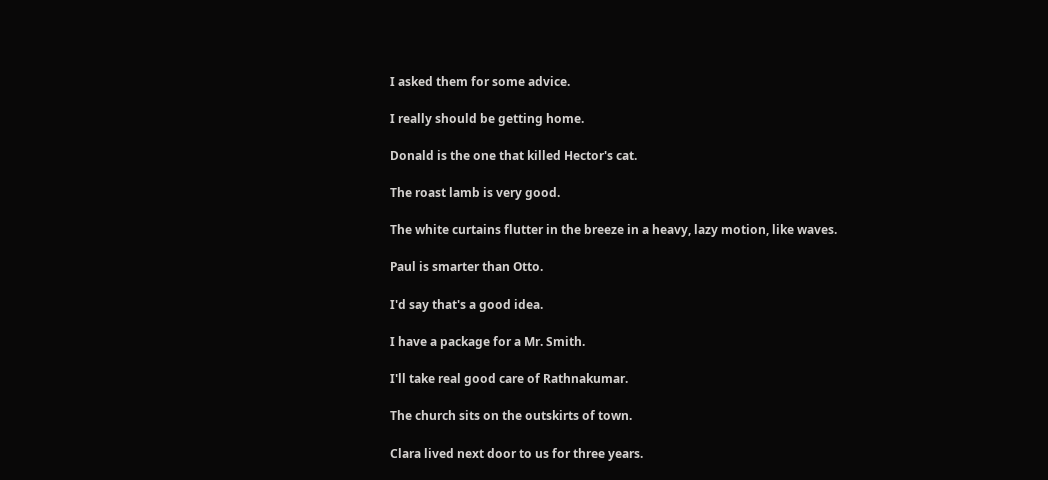I asked them for some advice.

I really should be getting home.

Donald is the one that killed Hector's cat.

The roast lamb is very good.

The white curtains flutter in the breeze in a heavy, lazy motion, like waves.

Paul is smarter than Otto.

I'd say that's a good idea.

I have a package for a Mr. Smith.

I'll take real good care of Rathnakumar.

The church sits on the outskirts of town.

Clara lived next door to us for three years.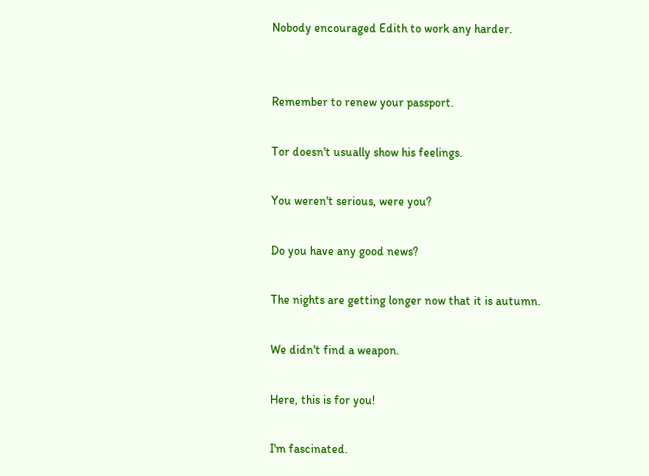Nobody encouraged Edith to work any harder.


Remember to renew your passport.

Tor doesn't usually show his feelings.

You weren't serious, were you?

Do you have any good news?

The nights are getting longer now that it is autumn.

We didn't find a weapon.

Here, this is for you!

I'm fascinated.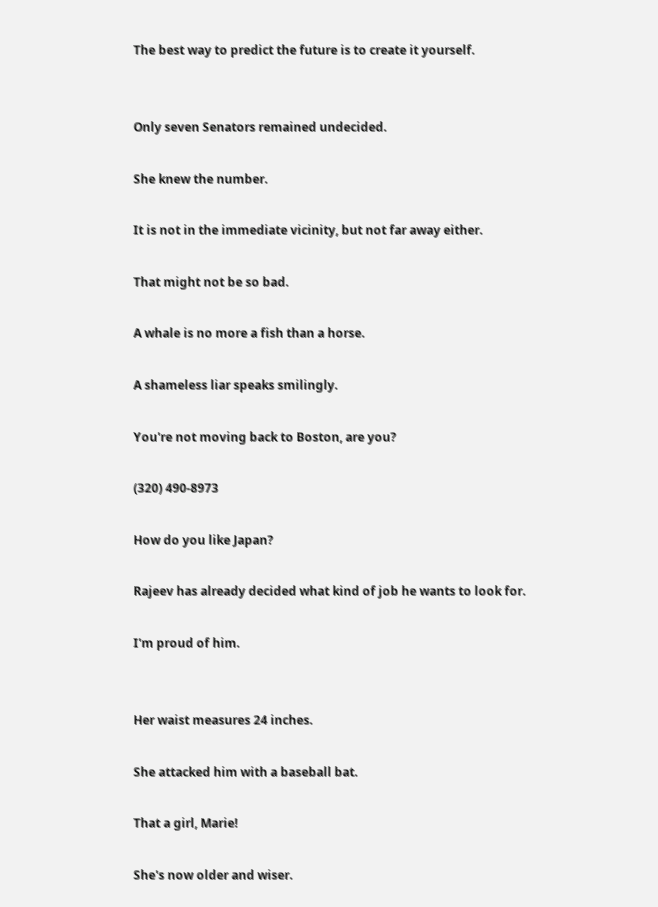The best way to predict the future is to create it yourself.


Only seven Senators remained undecided.

She knew the number.

It is not in the immediate vicinity, but not far away either.

That might not be so bad.

A whale is no more a fish than a horse.

A shameless liar speaks smilingly.

You're not moving back to Boston, are you?

(320) 490-8973

How do you like Japan?

Rajeev has already decided what kind of job he wants to look for.

I'm proud of him.


Her waist measures 24 inches.

She attacked him with a baseball bat.

That a girl, Marie!

She's now older and wiser.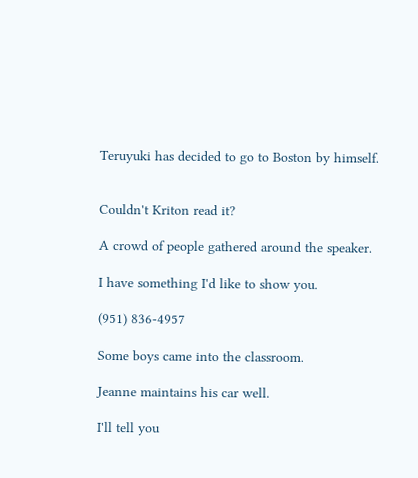Teruyuki has decided to go to Boston by himself.


Couldn't Kriton read it?

A crowd of people gathered around the speaker.

I have something I'd like to show you.

(951) 836-4957

Some boys came into the classroom.

Jeanne maintains his car well.

I'll tell you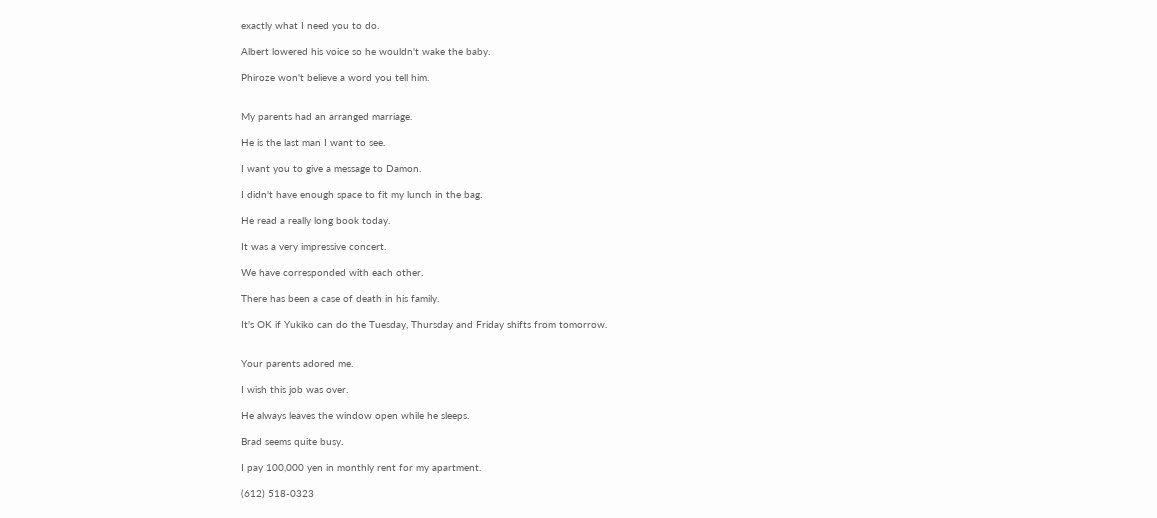exactly what I need you to do.

Albert lowered his voice so he wouldn't wake the baby.

Phiroze won't believe a word you tell him.


My parents had an arranged marriage.

He is the last man I want to see.

I want you to give a message to Damon.

I didn't have enough space to fit my lunch in the bag.

He read a really long book today.

It was a very impressive concert.

We have corresponded with each other.

There has been a case of death in his family.

It's OK if Yukiko can do the Tuesday, Thursday and Friday shifts from tomorrow.


Your parents adored me.

I wish this job was over.

He always leaves the window open while he sleeps.

Brad seems quite busy.

I pay 100,000 yen in monthly rent for my apartment.

(612) 518-0323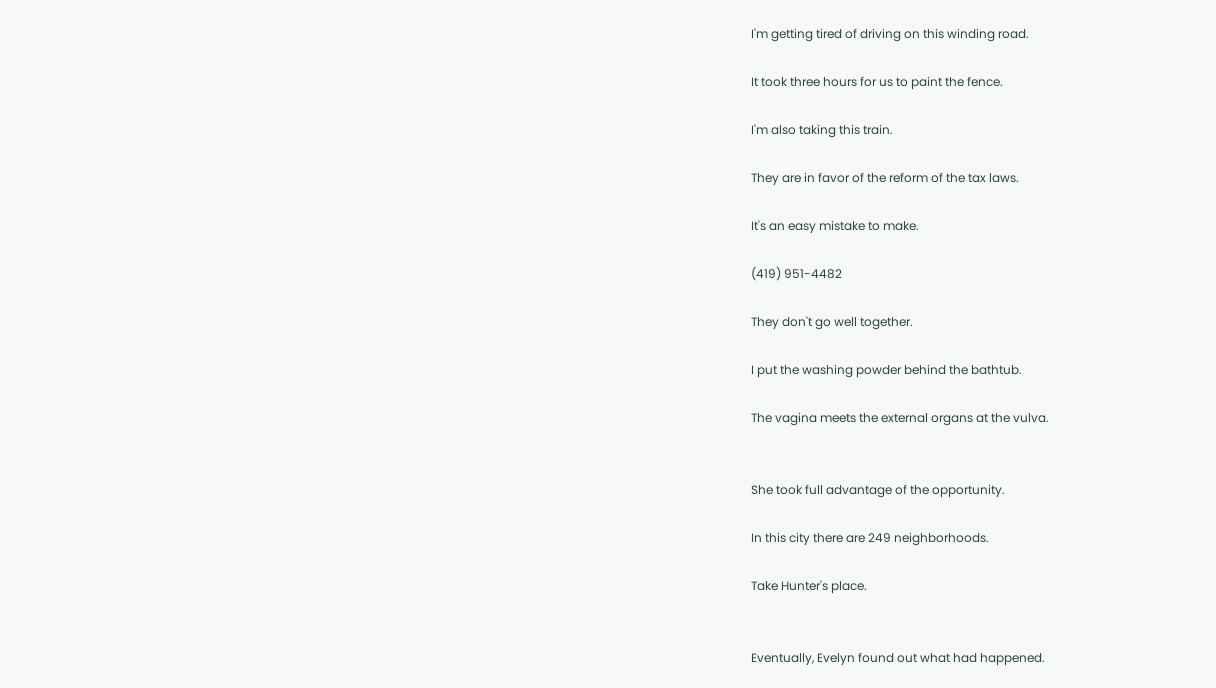I'm getting tired of driving on this winding road.

It took three hours for us to paint the fence.

I'm also taking this train.

They are in favor of the reform of the tax laws.

It's an easy mistake to make.

(419) 951-4482

They don't go well together.

I put the washing powder behind the bathtub.

The vagina meets the external organs at the vulva.


She took full advantage of the opportunity.

In this city there are 249 neighborhoods.

Take Hunter's place.


Eventually, Evelyn found out what had happened.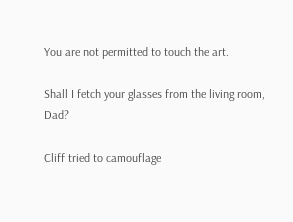You are not permitted to touch the art.

Shall I fetch your glasses from the living room, Dad?

Cliff tried to camouflage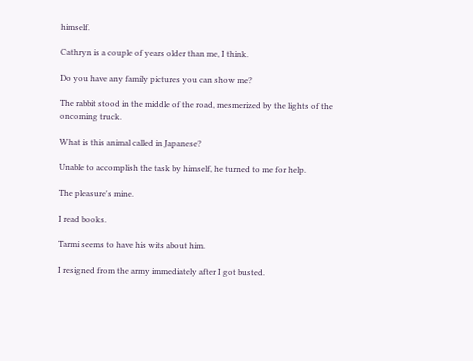himself.

Cathryn is a couple of years older than me, I think.

Do you have any family pictures you can show me?

The rabbit stood in the middle of the road, mesmerized by the lights of the oncoming truck.

What is this animal called in Japanese?

Unable to accomplish the task by himself, he turned to me for help.

The pleasure's mine.

I read books.

Tarmi seems to have his wits about him.

I resigned from the army immediately after I got busted.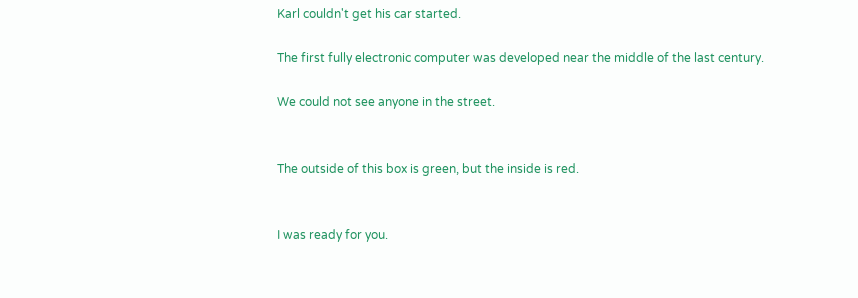Karl couldn't get his car started.

The first fully electronic computer was developed near the middle of the last century.

We could not see anyone in the street.


The outside of this box is green, but the inside is red.


I was ready for you.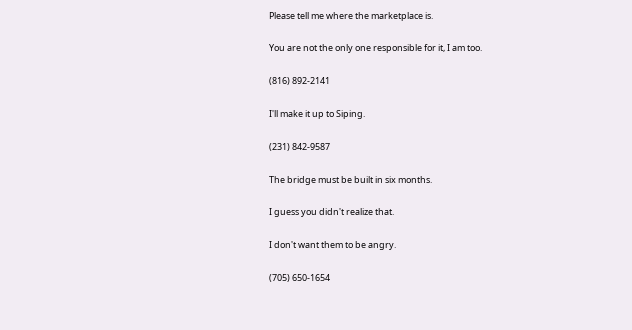Please tell me where the marketplace is.

You are not the only one responsible for it, I am too.

(816) 892-2141

I'll make it up to Siping.

(231) 842-9587

The bridge must be built in six months.

I guess you didn't realize that.

I don't want them to be angry.

(705) 650-1654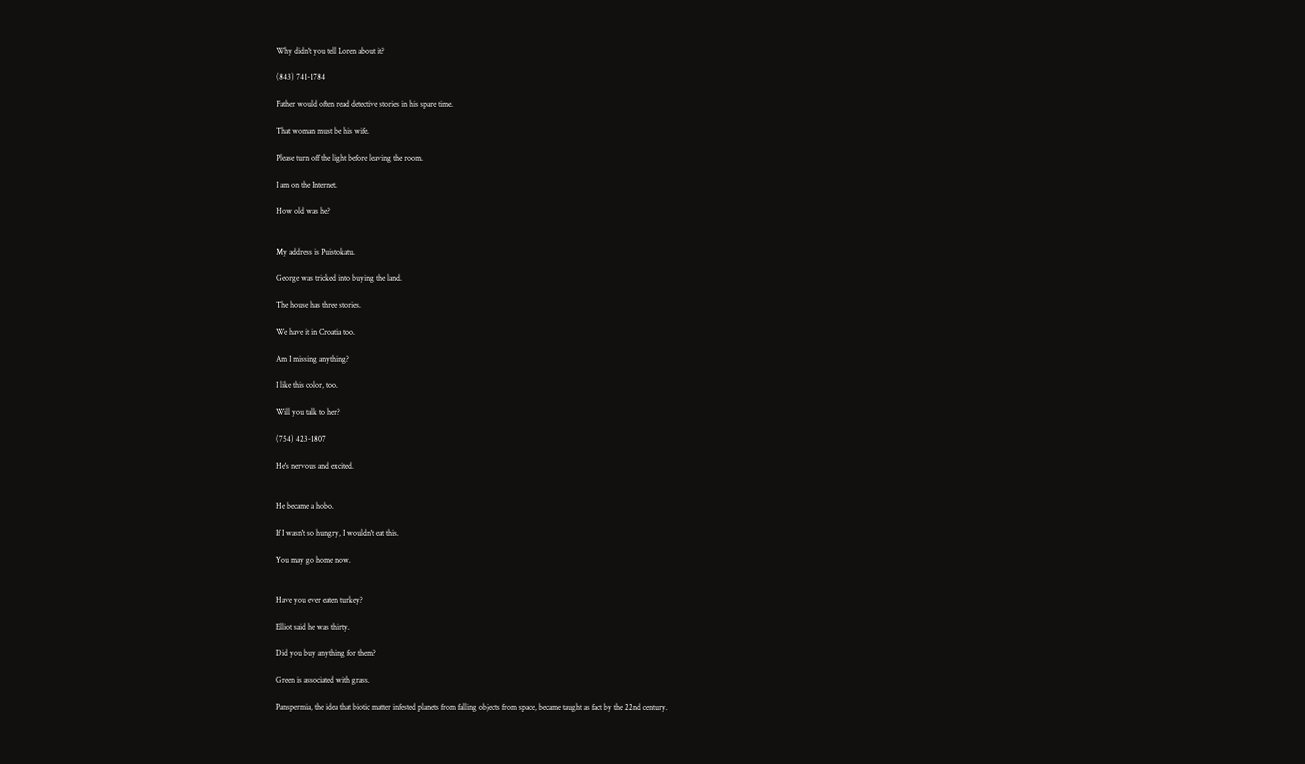Why didn't you tell Loren about it?

(843) 741-1784

Father would often read detective stories in his spare time.

That woman must be his wife.

Please turn off the light before leaving the room.

I am on the Internet.

How old was he?


My address is Puistokatu.

George was tricked into buying the land.

The house has three stories.

We have it in Croatia too.

Am I missing anything?

I like this color, too.

Will you talk to her?

(754) 423-1807

He's nervous and excited.


He became a hobo.

If I wasn't so hungry, I wouldn't eat this.

You may go home now.


Have you ever eaten turkey?

Elliot said he was thirty.

Did you buy anything for them?

Green is associated with grass.

Panspermia, the idea that biotic matter infested planets from falling objects from space, became taught as fact by the 22nd century.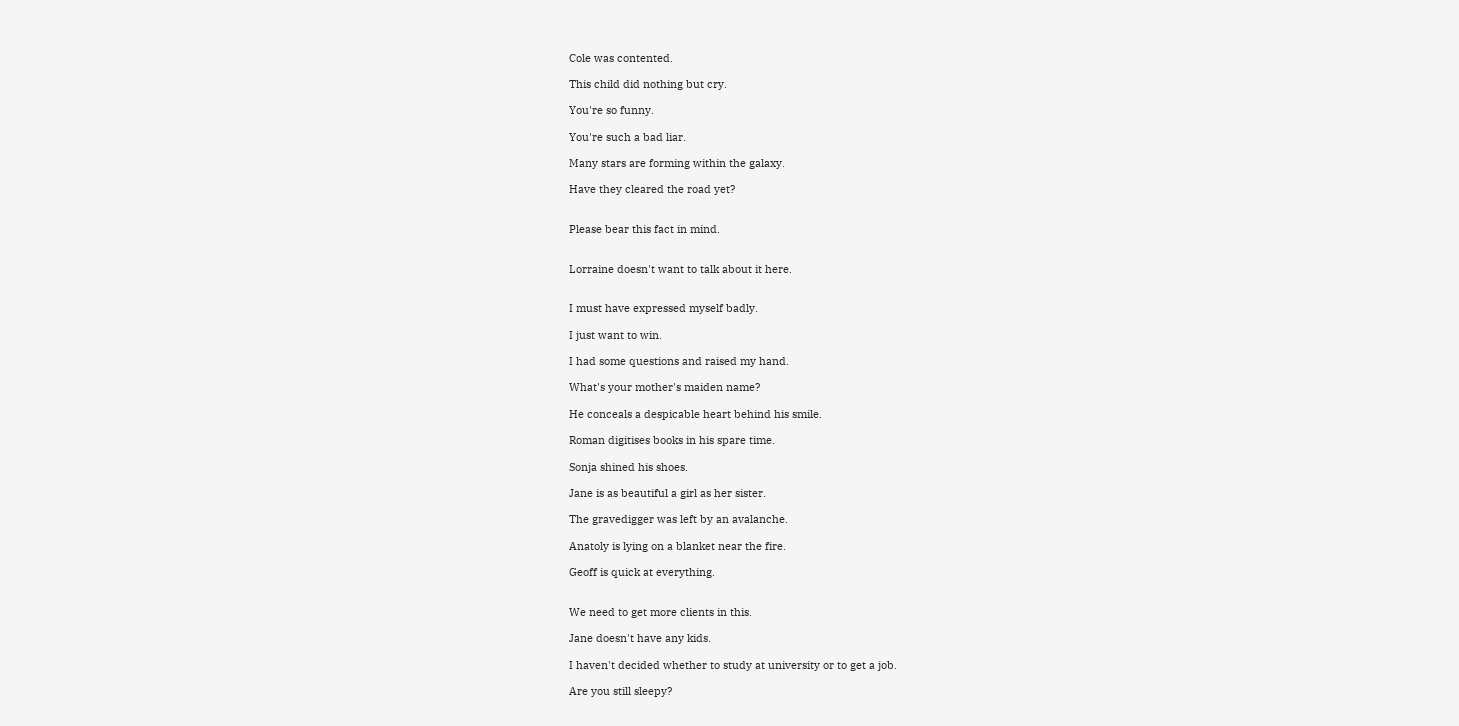Cole was contented.

This child did nothing but cry.

You're so funny.

You're such a bad liar.

Many stars are forming within the galaxy.

Have they cleared the road yet?


Please bear this fact in mind.


Lorraine doesn't want to talk about it here.


I must have expressed myself badly.

I just want to win.

I had some questions and raised my hand.

What's your mother's maiden name?

He conceals a despicable heart behind his smile.

Roman digitises books in his spare time.

Sonja shined his shoes.

Jane is as beautiful a girl as her sister.

The gravedigger was left by an avalanche.

Anatoly is lying on a blanket near the fire.

Geoff is quick at everything.


We need to get more clients in this.

Jane doesn't have any kids.

I haven't decided whether to study at university or to get a job.

Are you still sleepy?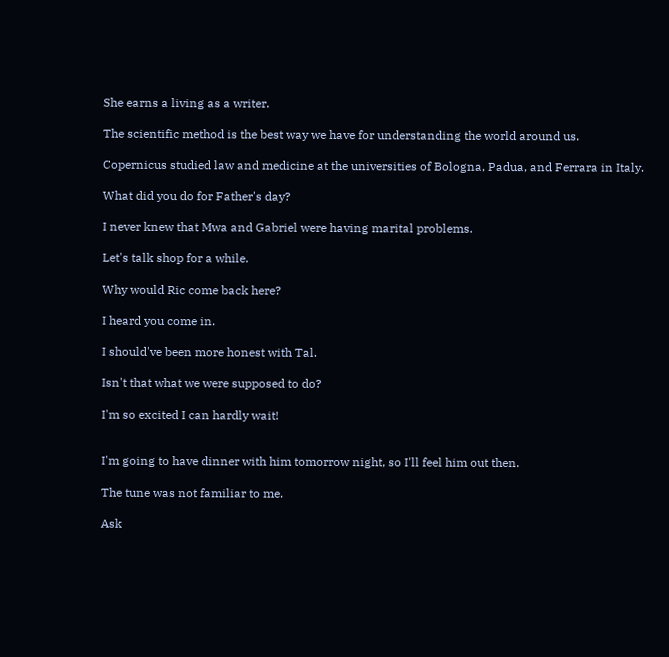She earns a living as a writer.

The scientific method is the best way we have for understanding the world around us.

Copernicus studied law and medicine at the universities of Bologna, Padua, and Ferrara in Italy.

What did you do for Father's day?

I never knew that Mwa and Gabriel were having marital problems.

Let's talk shop for a while.

Why would Ric come back here?

I heard you come in.

I should've been more honest with Tal.

Isn't that what we were supposed to do?

I'm so excited I can hardly wait!


I'm going to have dinner with him tomorrow night, so I'll feel him out then.

The tune was not familiar to me.

Ask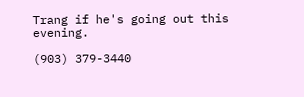Trang if he's going out this evening.

(903) 379-3440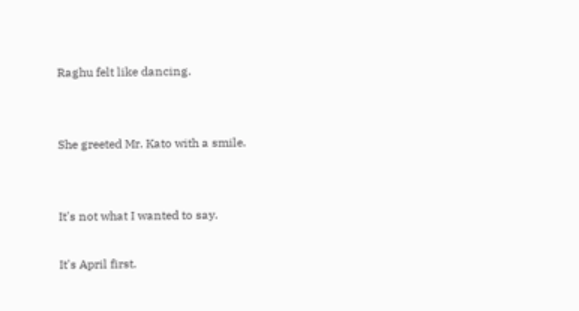Raghu felt like dancing.


She greeted Mr. Kato with a smile.


It's not what I wanted to say.

It's April first.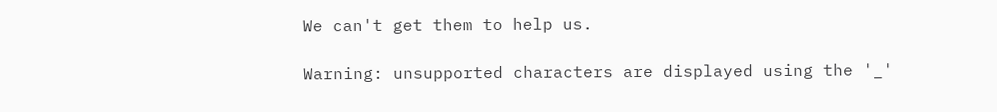We can't get them to help us.

Warning: unsupported characters are displayed using the '_'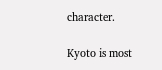character.

Kyoto is most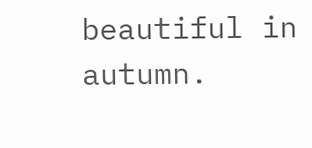beautiful in autumn.